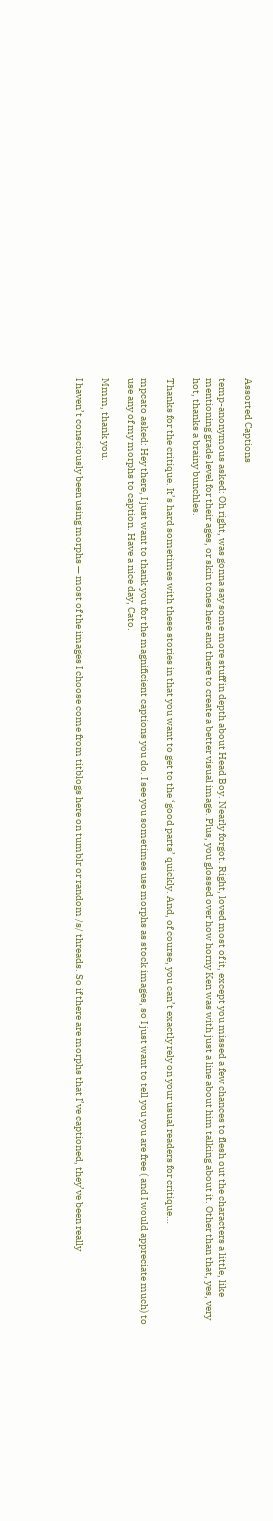Assorted Captions

temp-anonymous asked: Oh right, was gonna say some more stuff in depth about Head Boy. Nearly forgot. Right, loved most of it, except you missed a few chances to flesh out the characters a little, like mentioning grade level for their ages, or skin tones here and there to create a better visual image. Plus, you glossed over how horny Ken was with just a line about him talking about it. Other than that, yes, very hot, thanks a brainy bunchles.

Thanks for the critique. It’s hard sometimes with these stories in that you want to get to the ‘good parts’ quickly. And, of course, you can’t exactly rely on your usual readers for critique…

mpcato asked: Hey there, I just want to thank you for the magnificient captions you do. I see you sometimes use morphs as stock images, so I just want to tell you you are free ( and I would appreciate much) to use any of my morphs to caption. Have a nice day, Cato.

Mmm, thank you.

I haven’t consciously been using morphs — most of the images I choose come from titblogs here on tumblr or random /s/ threads. So if there are morphs that I’ve captioned, they’ve been really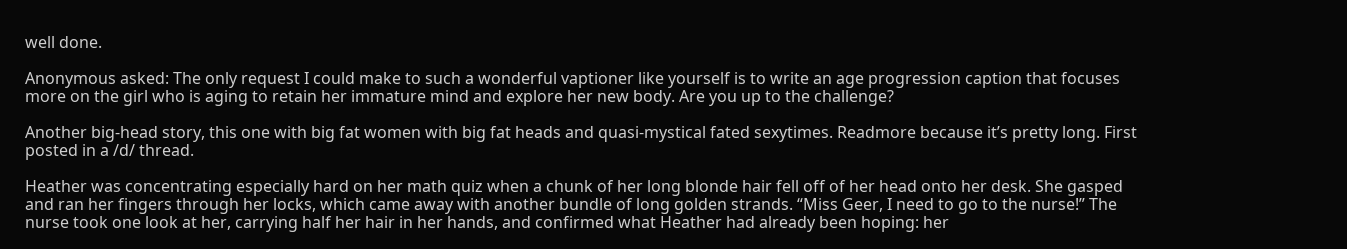well done.

Anonymous asked: The only request I could make to such a wonderful vaptioner like yourself is to write an age progression caption that focuses more on the girl who is aging to retain her immature mind and explore her new body. Are you up to the challenge?

Another big-head story, this one with big fat women with big fat heads and quasi-mystical fated sexytimes. Readmore because it’s pretty long. First posted in a /d/ thread.

Heather was concentrating especially hard on her math quiz when a chunk of her long blonde hair fell off of her head onto her desk. She gasped and ran her fingers through her locks, which came away with another bundle of long golden strands. “Miss Geer, I need to go to the nurse!” The nurse took one look at her, carrying half her hair in her hands, and confirmed what Heather had already been hoping: her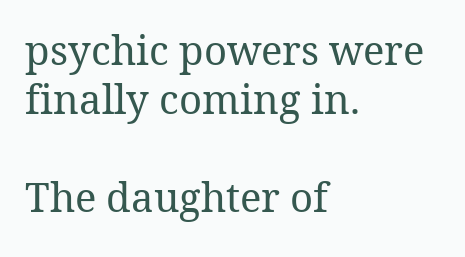psychic powers were finally coming in.

The daughter of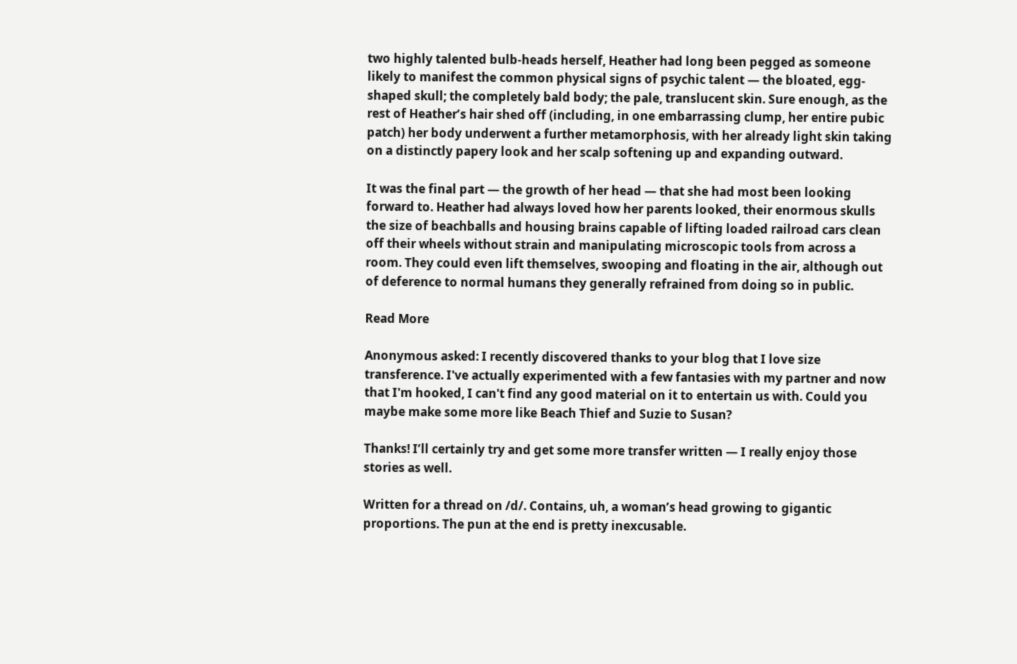two highly talented bulb-heads herself, Heather had long been pegged as someone likely to manifest the common physical signs of psychic talent — the bloated, egg-shaped skull; the completely bald body; the pale, translucent skin. Sure enough, as the rest of Heather’s hair shed off (including, in one embarrassing clump, her entire pubic patch) her body underwent a further metamorphosis, with her already light skin taking on a distinctly papery look and her scalp softening up and expanding outward.

It was the final part — the growth of her head — that she had most been looking forward to. Heather had always loved how her parents looked, their enormous skulls the size of beachballs and housing brains capable of lifting loaded railroad cars clean off their wheels without strain and manipulating microscopic tools from across a room. They could even lift themselves, swooping and floating in the air, although out of deference to normal humans they generally refrained from doing so in public.

Read More

Anonymous asked: I recently discovered thanks to your blog that I love size transference. I've actually experimented with a few fantasies with my partner and now that I'm hooked, I can't find any good material on it to entertain us with. Could you maybe make some more like Beach Thief and Suzie to Susan?

Thanks! I’ll certainly try and get some more transfer written — I really enjoy those stories as well.

Written for a thread on /d/. Contains, uh, a woman’s head growing to gigantic proportions. The pun at the end is pretty inexcusable.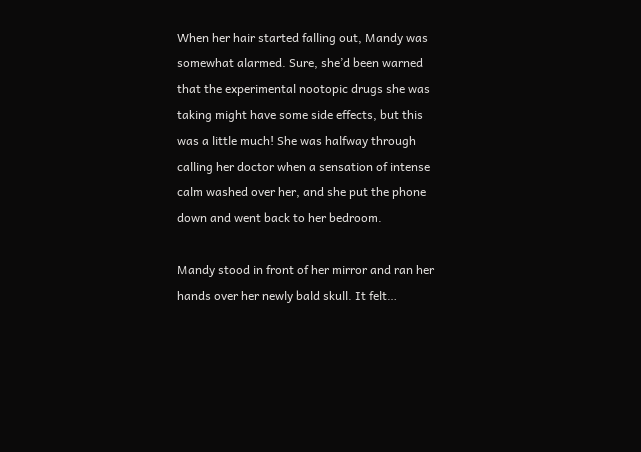When her hair started falling out, Mandy was somewhat alarmed. Sure, she’d been warned that the experimental nootopic drugs she was taking might have some side effects, but this was a little much! She was halfway through calling her doctor when a sensation of intense calm washed over her, and she put the phone down and went back to her bedroom.

Mandy stood in front of her mirror and ran her hands over her newly bald skull. It felt…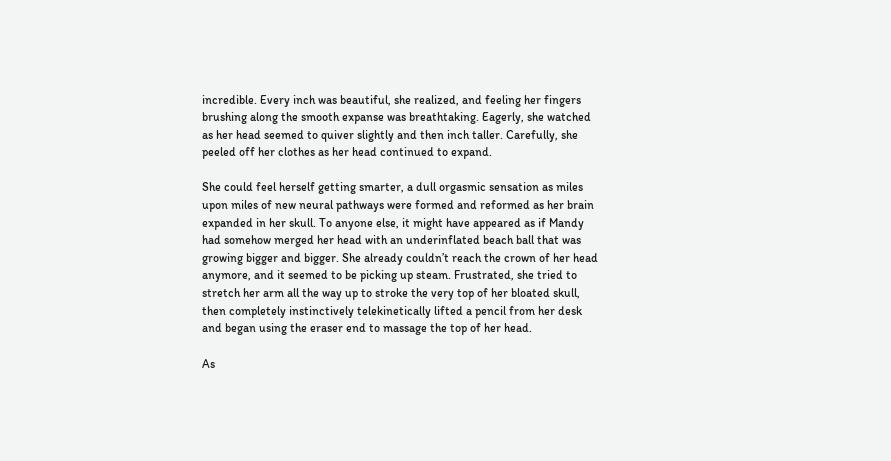incredible. Every inch was beautiful, she realized, and feeling her fingers brushing along the smooth expanse was breathtaking. Eagerly, she watched as her head seemed to quiver slightly and then inch taller. Carefully, she peeled off her clothes as her head continued to expand.

She could feel herself getting smarter, a dull orgasmic sensation as miles upon miles of new neural pathways were formed and reformed as her brain expanded in her skull. To anyone else, it might have appeared as if Mandy had somehow merged her head with an underinflated beach ball that was growing bigger and bigger. She already couldn’t reach the crown of her head anymore, and it seemed to be picking up steam. Frustrated, she tried to stretch her arm all the way up to stroke the very top of her bloated skull, then completely instinctively telekinetically lifted a pencil from her desk and began using the eraser end to massage the top of her head.

As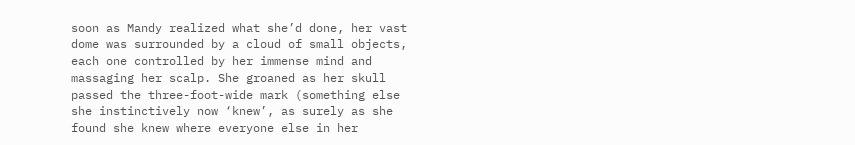soon as Mandy realized what she’d done, her vast dome was surrounded by a cloud of small objects, each one controlled by her immense mind and massaging her scalp. She groaned as her skull passed the three-foot-wide mark (something else she instinctively now ‘knew’, as surely as she found she knew where everyone else in her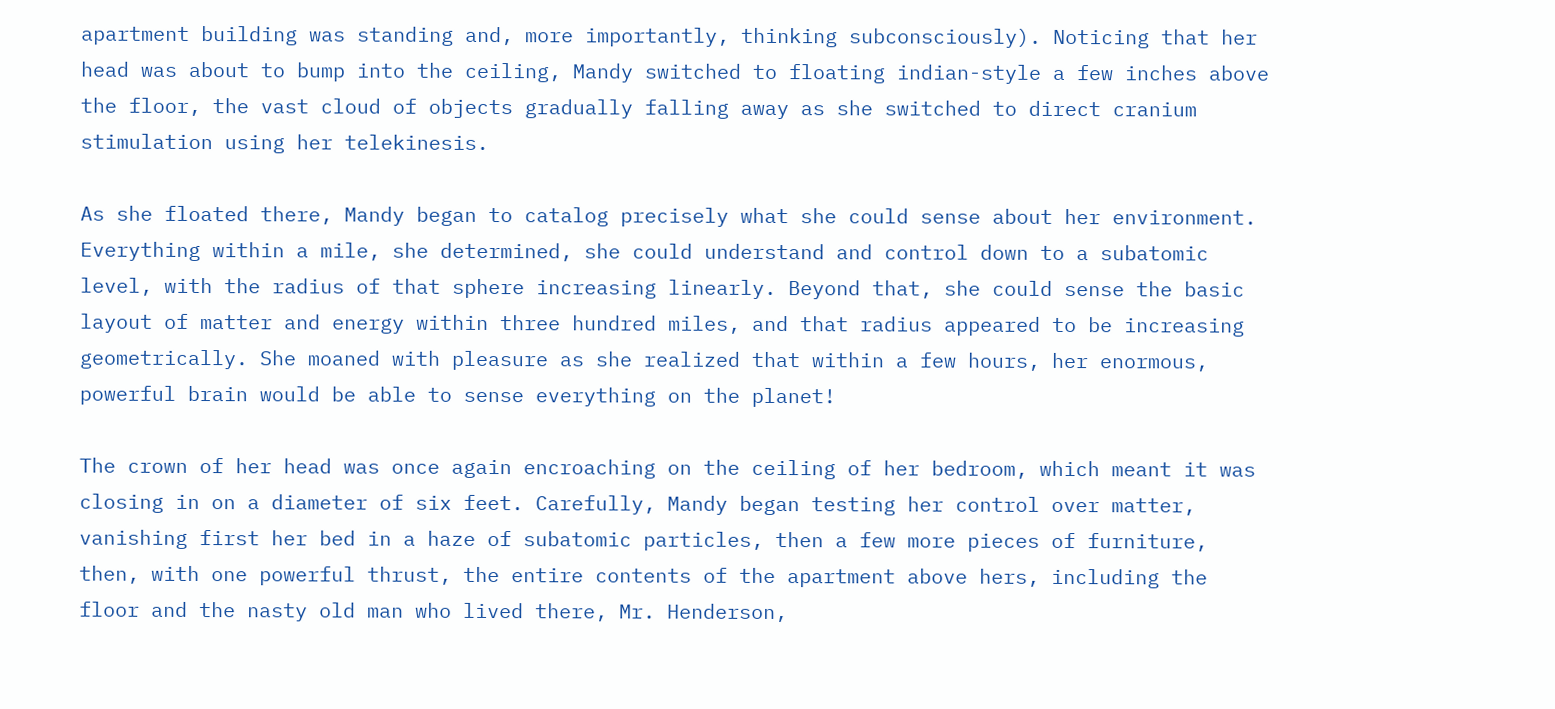apartment building was standing and, more importantly, thinking subconsciously). Noticing that her head was about to bump into the ceiling, Mandy switched to floating indian-style a few inches above the floor, the vast cloud of objects gradually falling away as she switched to direct cranium stimulation using her telekinesis.

As she floated there, Mandy began to catalog precisely what she could sense about her environment. Everything within a mile, she determined, she could understand and control down to a subatomic level, with the radius of that sphere increasing linearly. Beyond that, she could sense the basic layout of matter and energy within three hundred miles, and that radius appeared to be increasing geometrically. She moaned with pleasure as she realized that within a few hours, her enormous, powerful brain would be able to sense everything on the planet!

The crown of her head was once again encroaching on the ceiling of her bedroom, which meant it was closing in on a diameter of six feet. Carefully, Mandy began testing her control over matter, vanishing first her bed in a haze of subatomic particles, then a few more pieces of furniture, then, with one powerful thrust, the entire contents of the apartment above hers, including the floor and the nasty old man who lived there, Mr. Henderson,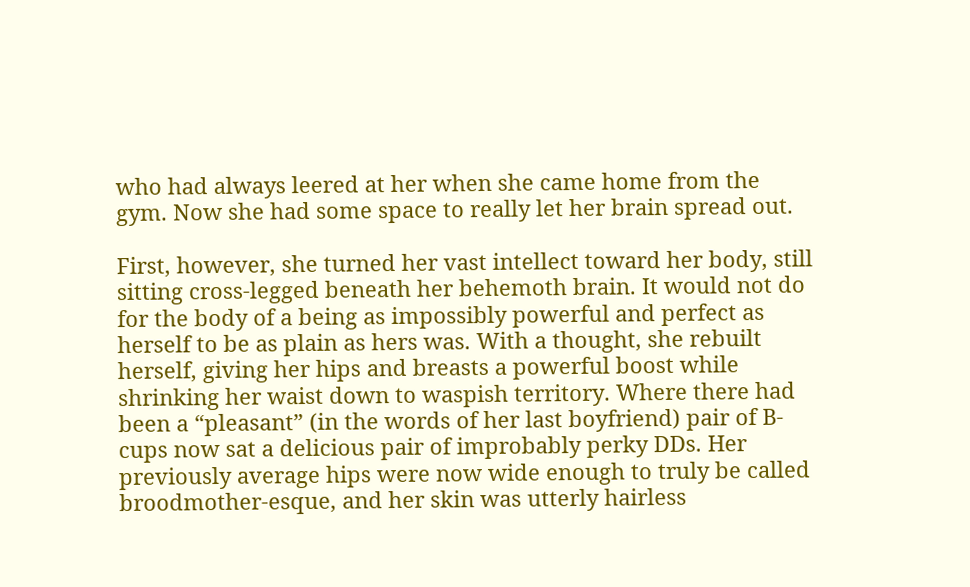who had always leered at her when she came home from the gym. Now she had some space to really let her brain spread out.

First, however, she turned her vast intellect toward her body, still sitting cross-legged beneath her behemoth brain. It would not do for the body of a being as impossibly powerful and perfect as herself to be as plain as hers was. With a thought, she rebuilt herself, giving her hips and breasts a powerful boost while shrinking her waist down to waspish territory. Where there had been a “pleasant” (in the words of her last boyfriend) pair of B-cups now sat a delicious pair of improbably perky DDs. Her previously average hips were now wide enough to truly be called broodmother-esque, and her skin was utterly hairless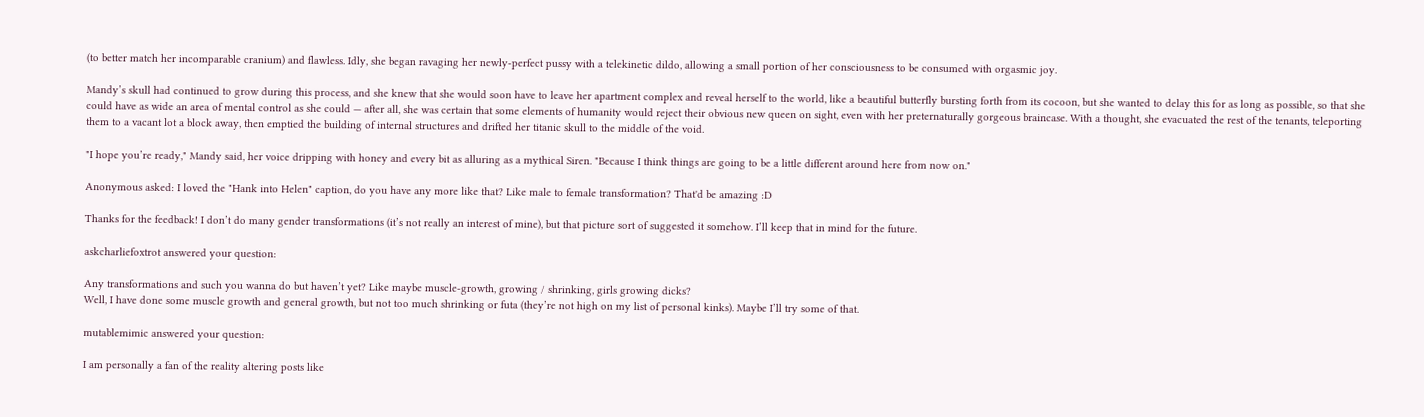(to better match her incomparable cranium) and flawless. Idly, she began ravaging her newly-perfect pussy with a telekinetic dildo, allowing a small portion of her consciousness to be consumed with orgasmic joy.

Mandy’s skull had continued to grow during this process, and she knew that she would soon have to leave her apartment complex and reveal herself to the world, like a beautiful butterfly bursting forth from its cocoon, but she wanted to delay this for as long as possible, so that she could have as wide an area of mental control as she could — after all, she was certain that some elements of humanity would reject their obvious new queen on sight, even with her preternaturally gorgeous braincase. With a thought, she evacuated the rest of the tenants, teleporting them to a vacant lot a block away, then emptied the building of internal structures and drifted her titanic skull to the middle of the void.

"I hope you’re ready," Mandy said, her voice dripping with honey and every bit as alluring as a mythical Siren. "Because I think things are going to be a little different around here from now on."

Anonymous asked: I loved the "Hank into Helen" caption, do you have any more like that? Like male to female transformation? That'd be amazing :D

Thanks for the feedback! I don’t do many gender transformations (it’s not really an interest of mine), but that picture sort of suggested it somehow. I’ll keep that in mind for the future.

askcharliefoxtrot answered your question:

Any transformations and such you wanna do but haven’t yet? Like maybe muscle-growth, growing / shrinking, girls growing dicks?
Well, I have done some muscle growth and general growth, but not too much shrinking or futa (they’re not high on my list of personal kinks). Maybe I’ll try some of that.

mutablemimic answered your question:

I am personally a fan of the reality altering posts like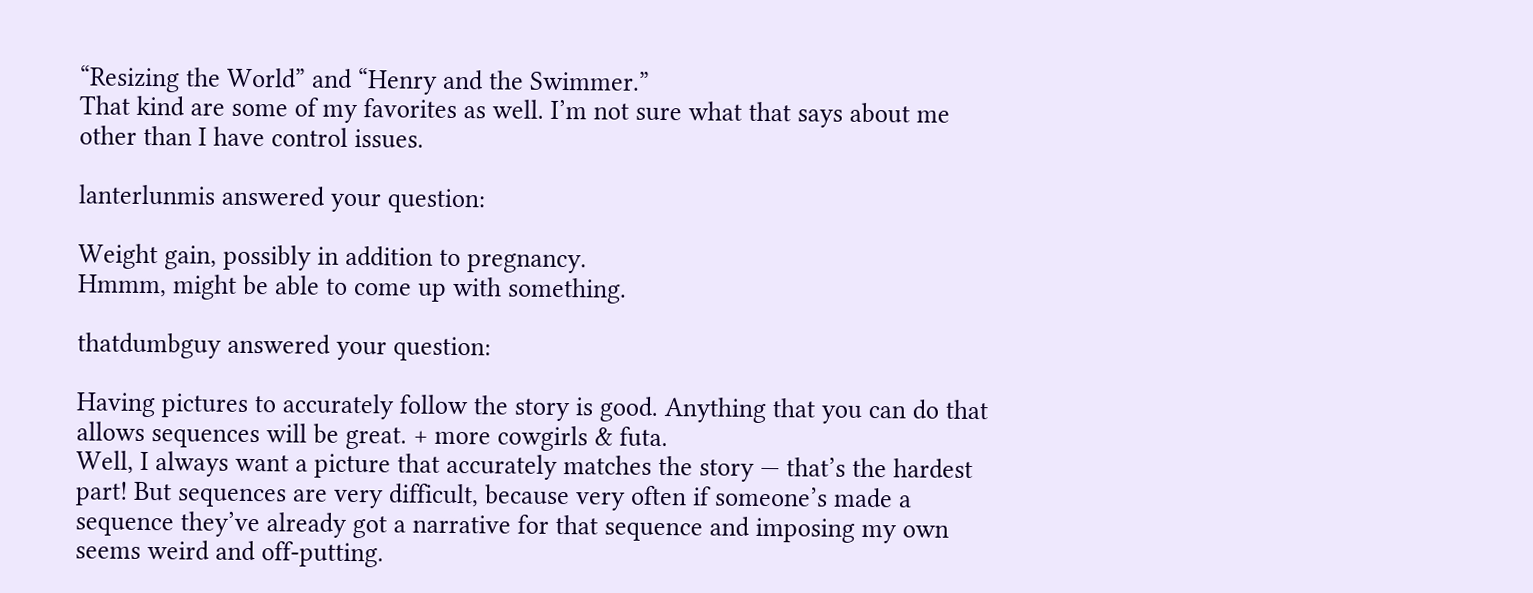“Resizing the World” and “Henry and the Swimmer.”
That kind are some of my favorites as well. I’m not sure what that says about me other than I have control issues.

lanterlunmis answered your question:

Weight gain, possibly in addition to pregnancy.
Hmmm, might be able to come up with something.

thatdumbguy answered your question:

Having pictures to accurately follow the story is good. Anything that you can do that allows sequences will be great. + more cowgirls & futa.
Well, I always want a picture that accurately matches the story — that’s the hardest part! But sequences are very difficult, because very often if someone’s made a sequence they’ve already got a narrative for that sequence and imposing my own seems weird and off-putting.